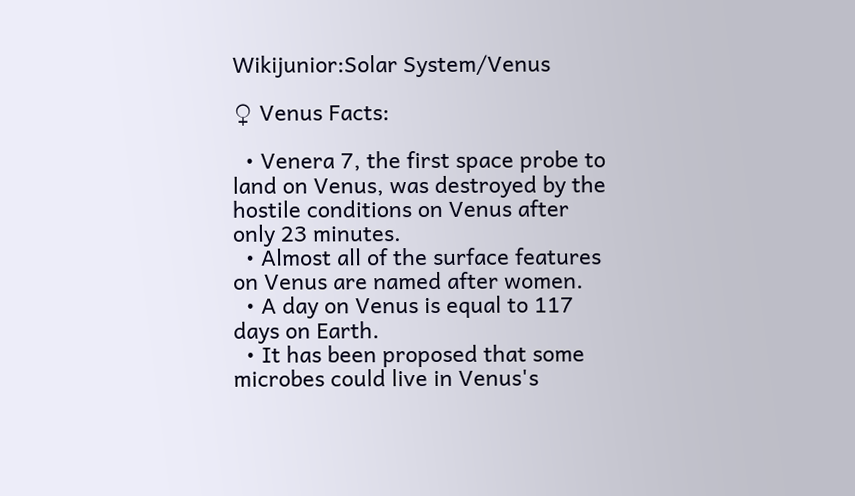Wikijunior:Solar System/Venus

♀ Venus Facts:

  • Venera 7, the first space probe to land on Venus, was destroyed by the hostile conditions on Venus after only 23 minutes.
  • Almost all of the surface features on Venus are named after women.
  • A day on Venus is equal to 117 days on Earth.
  • It has been proposed that some microbes could live in Venus's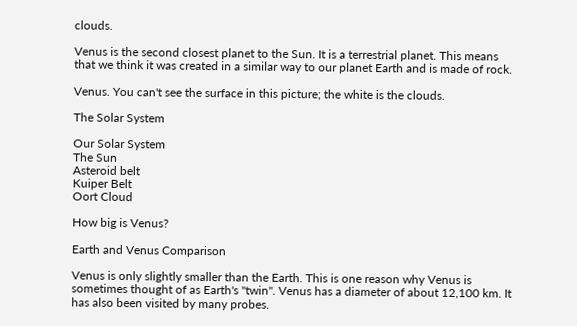clouds.

Venus is the second closest planet to the Sun. It is a terrestrial planet. This means that we think it was created in a similar way to our planet Earth and is made of rock.

Venus. You can't see the surface in this picture; the white is the clouds.

The Solar System

Our Solar System
The Sun
Asteroid belt
Kuiper Belt
Oort Cloud

How big is Venus?

Earth and Venus Comparison

Venus is only slightly smaller than the Earth. This is one reason why Venus is sometimes thought of as Earth's "twin". Venus has a diameter of about 12,100 km. It has also been visited by many probes.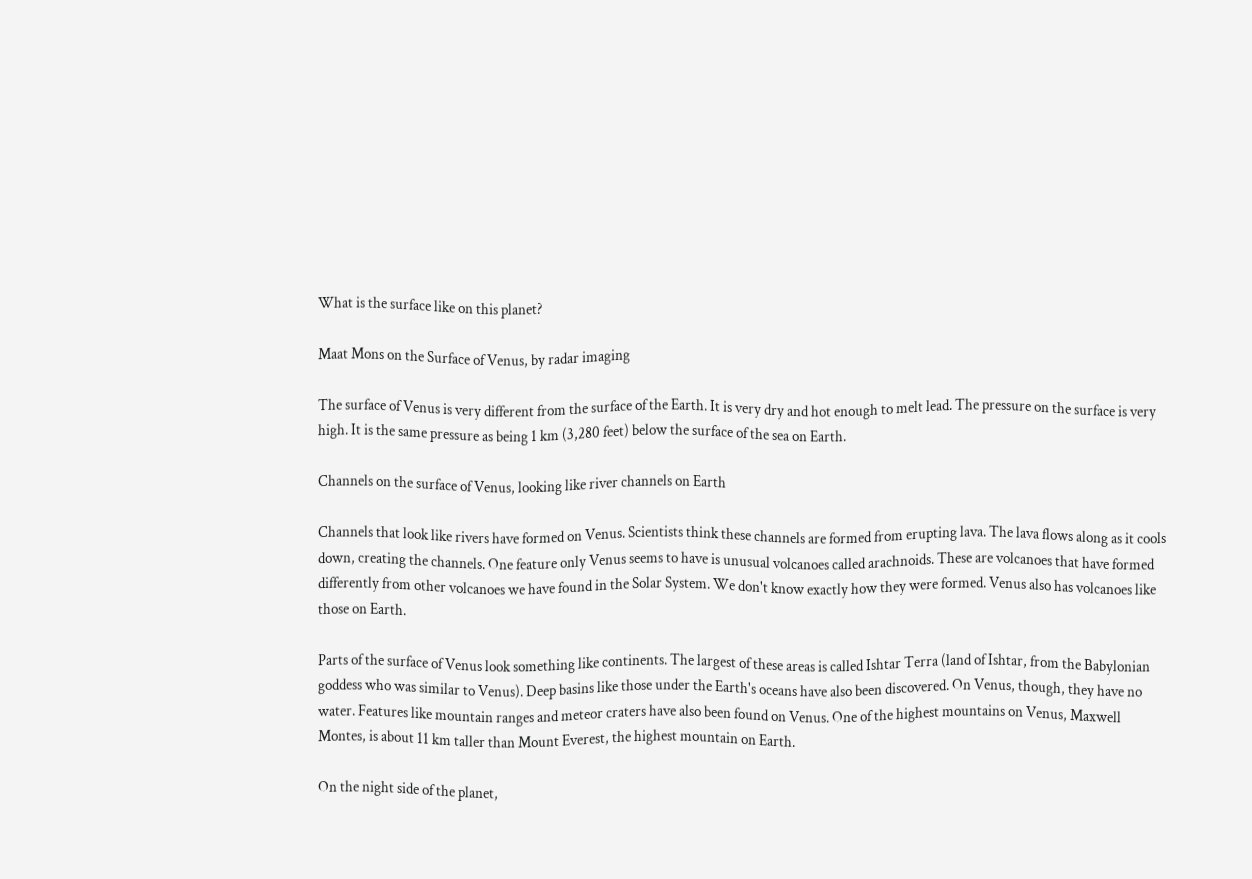What is the surface like on this planet?

Maat Mons on the Surface of Venus, by radar imaging

The surface of Venus is very different from the surface of the Earth. It is very dry and hot enough to melt lead. The pressure on the surface is very high. It is the same pressure as being 1 km (3,280 feet) below the surface of the sea on Earth.

Channels on the surface of Venus, looking like river channels on Earth

Channels that look like rivers have formed on Venus. Scientists think these channels are formed from erupting lava. The lava flows along as it cools down, creating the channels. One feature only Venus seems to have is unusual volcanoes called arachnoids. These are volcanoes that have formed differently from other volcanoes we have found in the Solar System. We don't know exactly how they were formed. Venus also has volcanoes like those on Earth.

Parts of the surface of Venus look something like continents. The largest of these areas is called Ishtar Terra (land of Ishtar, from the Babylonian goddess who was similar to Venus). Deep basins like those under the Earth's oceans have also been discovered. On Venus, though, they have no water. Features like mountain ranges and meteor craters have also been found on Venus. One of the highest mountains on Venus, Maxwell Montes, is about 11 km taller than Mount Everest, the highest mountain on Earth.

On the night side of the planet,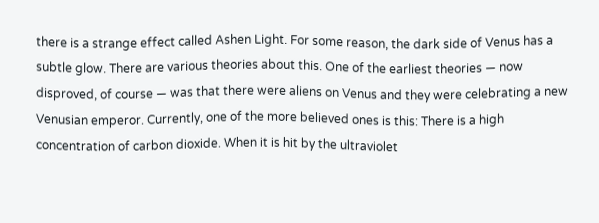there is a strange effect called Ashen Light. For some reason, the dark side of Venus has a subtle glow. There are various theories about this. One of the earliest theories — now disproved, of course — was that there were aliens on Venus and they were celebrating a new Venusian emperor. Currently, one of the more believed ones is this: There is a high concentration of carbon dioxide. When it is hit by the ultraviolet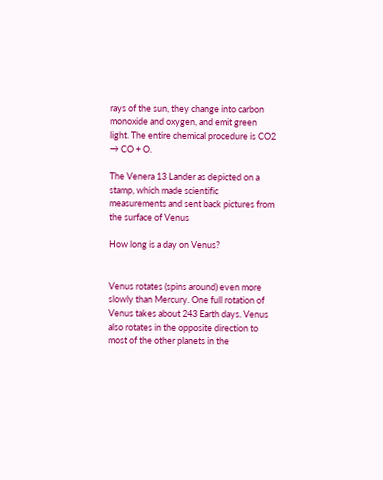rays of the sun, they change into carbon monoxide and oxygen, and emit green light. The entire chemical procedure is CO2 → CO + O.

The Venera 13 Lander as depicted on a stamp, which made scientific measurements and sent back pictures from the surface of Venus

How long is a day on Venus?


Venus rotates (spins around) even more slowly than Mercury. One full rotation of Venus takes about 243 Earth days. Venus also rotates in the opposite direction to most of the other planets in the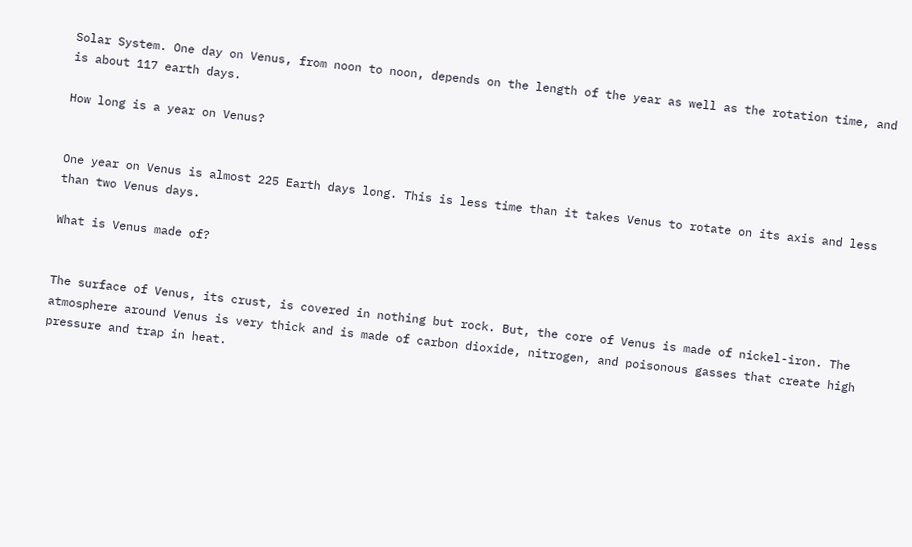Solar System. One day on Venus, from noon to noon, depends on the length of the year as well as the rotation time, and is about 117 earth days.

How long is a year on Venus?


One year on Venus is almost 225 Earth days long. This is less time than it takes Venus to rotate on its axis and less than two Venus days.

What is Venus made of?


The surface of Venus, its crust, is covered in nothing but rock. But, the core of Venus is made of nickel-iron. The atmosphere around Venus is very thick and is made of carbon dioxide, nitrogen, and poisonous gasses that create high pressure and trap in heat.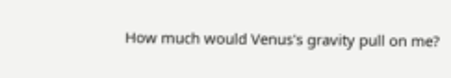How much would Venus's gravity pull on me?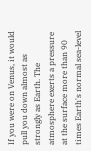If you were on Venus, it would pull you down almost as strongly as Earth. The atmosphere exerts a pressure at the surface more than 90 times Earth's normal sea-level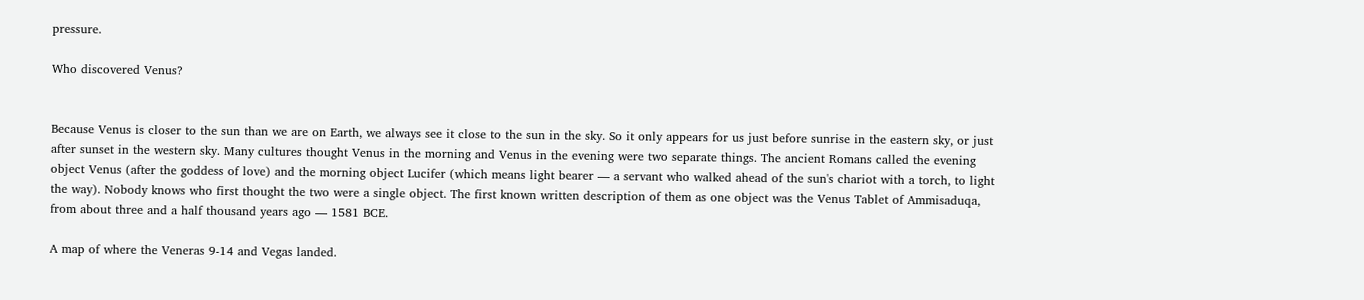pressure.

Who discovered Venus?


Because Venus is closer to the sun than we are on Earth, we always see it close to the sun in the sky. So it only appears for us just before sunrise in the eastern sky, or just after sunset in the western sky. Many cultures thought Venus in the morning and Venus in the evening were two separate things. The ancient Romans called the evening object Venus (after the goddess of love) and the morning object Lucifer (which means light bearer — a servant who walked ahead of the sun's chariot with a torch, to light the way). Nobody knows who first thought the two were a single object. The first known written description of them as one object was the Venus Tablet of Ammisaduqa, from about three and a half thousand years ago — 1581 BCE.

A map of where the Veneras 9-14 and Vegas landed.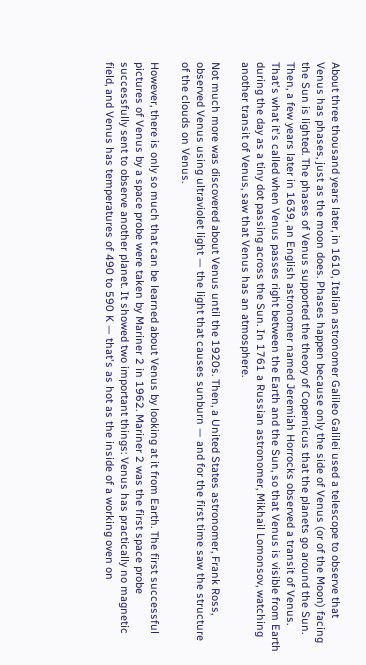About three thousand years later, in 1610, Italian astronomer Galileo Galilei used a telescope to observe that Venus has phases, just as the moon does. Phases happen because only the side of Venus (or of the Moon) facing the Sun is lighted. The phases of Venus supported the theory of Copernicus that the planets go around the Sun. Then, a few years later in 1639, an English astronomer named Jeremiah Horrocks observed a transit of Venus. That's what it's called when Venus passes right between the Earth and the Sun, so that Venus is visible from Earth during the day as a tiny dot passing across the Sun. In 1761 a Russian astronomer, Mikhail Lomonsov, watching another transit of Venus, saw that Venus has an atmosphere.

Not much more was discovered about Venus until the 1920s. Then, a United States astronomer, Frank Ross, observed Venus using ultraviolet light — the light that causes sunburn — and for the first time saw the structure of the clouds on Venus.

However, there is only so much that can be learned about Venus by looking at it from Earth. The first successful pictures of Venus by a space probe were taken by Mariner 2 in 1962. Mariner 2 was the first space probe successfully sent to observe another planet. It showed two important things: Venus has practically no magnetic field, and Venus has temperatures of 490 to 590 K — that's as hot as the inside of a working oven on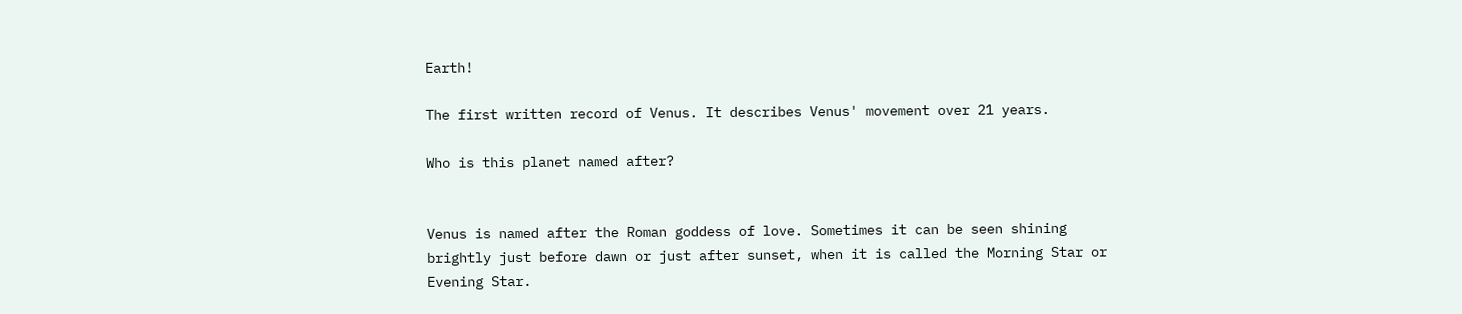Earth!

The first written record of Venus. It describes Venus' movement over 21 years.

Who is this planet named after?


Venus is named after the Roman goddess of love. Sometimes it can be seen shining brightly just before dawn or just after sunset, when it is called the Morning Star or Evening Star.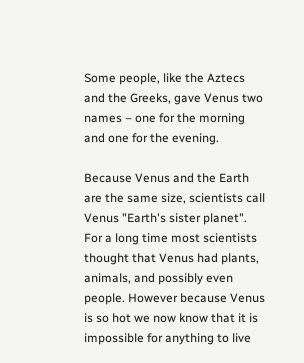Some people, like the Aztecs and the Greeks, gave Venus two names – one for the morning and one for the evening.

Because Venus and the Earth are the same size, scientists call Venus "Earth's sister planet". For a long time most scientists thought that Venus had plants, animals, and possibly even people. However because Venus is so hot we now know that it is impossible for anything to live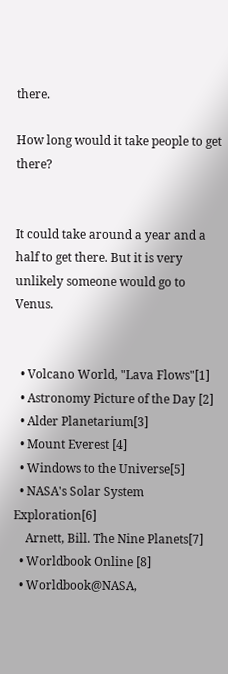there.

How long would it take people to get there?


It could take around a year and a half to get there. But it is very unlikely someone would go to Venus.


  • Volcano World, "Lava Flows"[1]
  • Astronomy Picture of the Day [2]
  • Alder Planetarium[3]
  • Mount Everest [4]
  • Windows to the Universe[5]
  • NASA's Solar System Exploration[6]
    Arnett, Bill. The Nine Planets[7]
  • Worldbook Online [8]
  • Worldbook@NASA,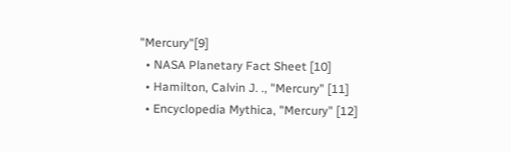"Mercury"[9]
  • NASA Planetary Fact Sheet [10]
  • Hamilton, Calvin J. ., "Mercury" [11]
  • Encyclopedia Mythica, "Mercury" [12]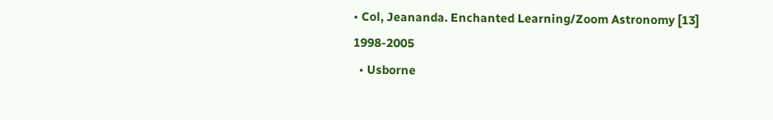• Col, Jeananda. Enchanted Learning/Zoom Astronomy [13] 1998-2005
  • Usborne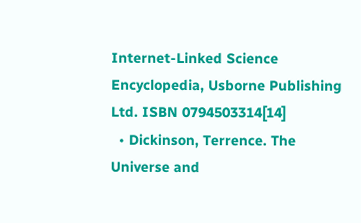Internet-Linked Science Encyclopedia, Usborne Publishing Ltd. ISBN 0794503314[14]
  • Dickinson, Terrence. The Universe and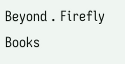Beyond . Firefly Books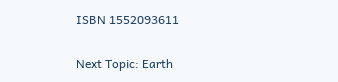ISBN 1552093611

Next Topic: Earth